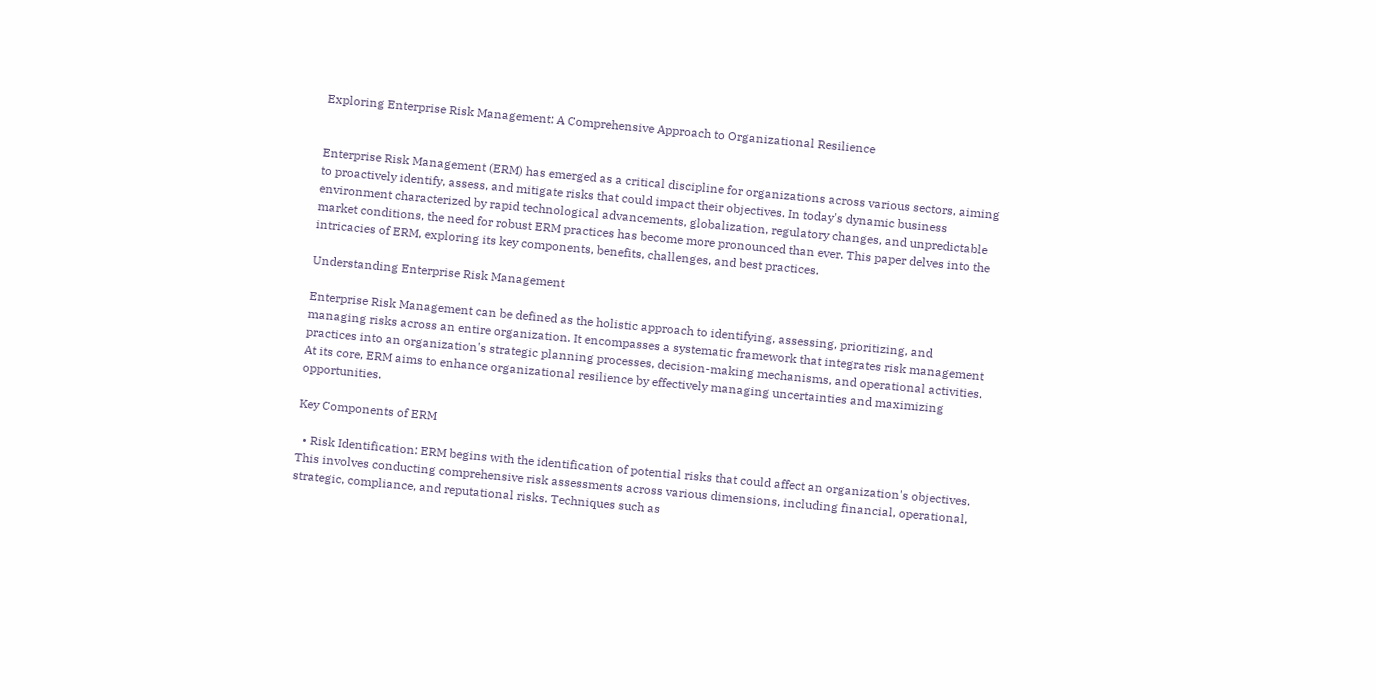Exploring Enterprise Risk Management: A Comprehensive Approach to Organizational Resilience


Enterprise Risk Management (ERM) has emerged as a critical discipline for organizations across various sectors, aiming to proactively identify, assess, and mitigate risks that could impact their objectives. In today's dynamic business environment characterized by rapid technological advancements, globalization, regulatory changes, and unpredictable market conditions, the need for robust ERM practices has become more pronounced than ever. This paper delves into the intricacies of ERM, exploring its key components, benefits, challenges, and best practices.

Understanding Enterprise Risk Management

Enterprise Risk Management can be defined as the holistic approach to identifying, assessing, prioritizing, and managing risks across an entire organization. It encompasses a systematic framework that integrates risk management practices into an organization's strategic planning processes, decision-making mechanisms, and operational activities. At its core, ERM aims to enhance organizational resilience by effectively managing uncertainties and maximizing opportunities.

Key Components of ERM

  • Risk Identification: ERM begins with the identification of potential risks that could affect an organization's objectives. This involves conducting comprehensive risk assessments across various dimensions, including financial, operational, strategic, compliance, and reputational risks. Techniques such as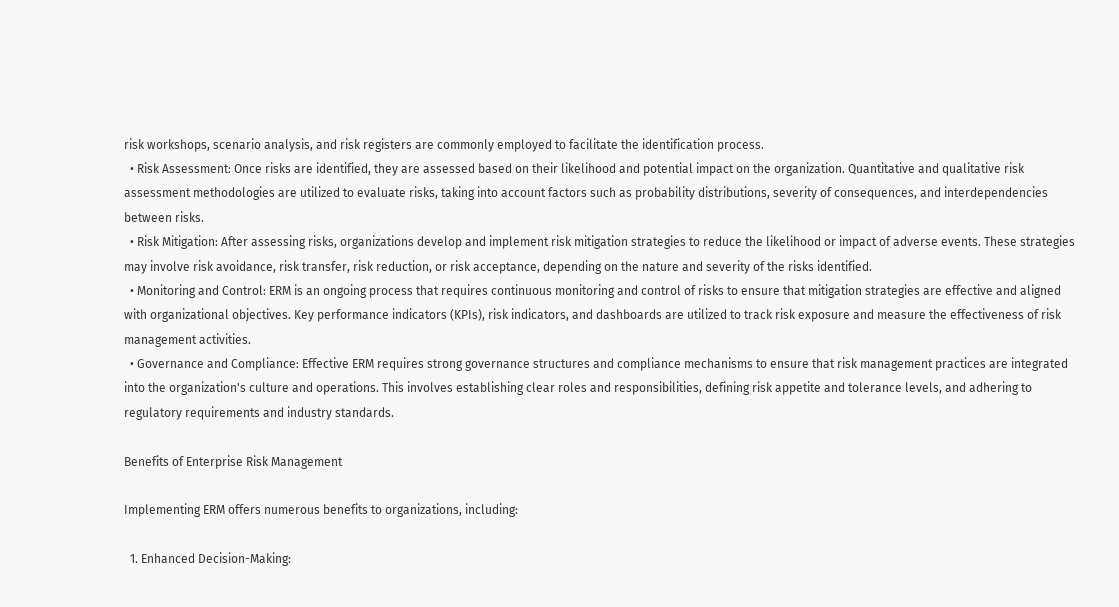risk workshops, scenario analysis, and risk registers are commonly employed to facilitate the identification process.
  • Risk Assessment: Once risks are identified, they are assessed based on their likelihood and potential impact on the organization. Quantitative and qualitative risk assessment methodologies are utilized to evaluate risks, taking into account factors such as probability distributions, severity of consequences, and interdependencies between risks.
  • Risk Mitigation: After assessing risks, organizations develop and implement risk mitigation strategies to reduce the likelihood or impact of adverse events. These strategies may involve risk avoidance, risk transfer, risk reduction, or risk acceptance, depending on the nature and severity of the risks identified.
  • Monitoring and Control: ERM is an ongoing process that requires continuous monitoring and control of risks to ensure that mitigation strategies are effective and aligned with organizational objectives. Key performance indicators (KPIs), risk indicators, and dashboards are utilized to track risk exposure and measure the effectiveness of risk management activities.
  • Governance and Compliance: Effective ERM requires strong governance structures and compliance mechanisms to ensure that risk management practices are integrated into the organization's culture and operations. This involves establishing clear roles and responsibilities, defining risk appetite and tolerance levels, and adhering to regulatory requirements and industry standards.

Benefits of Enterprise Risk Management

Implementing ERM offers numerous benefits to organizations, including:

  1. Enhanced Decision-Making: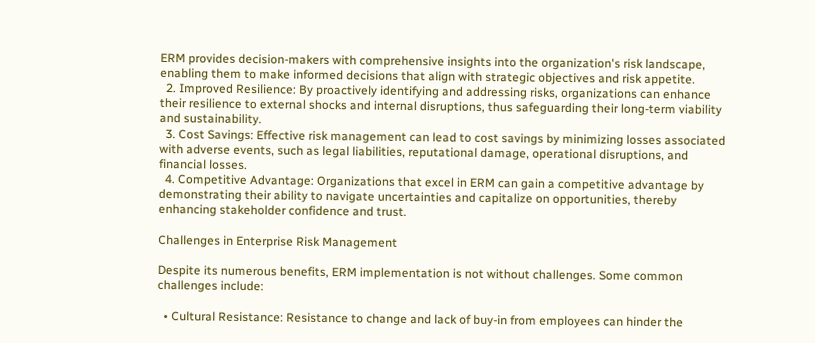ERM provides decision-makers with comprehensive insights into the organization's risk landscape, enabling them to make informed decisions that align with strategic objectives and risk appetite.
  2. Improved Resilience: By proactively identifying and addressing risks, organizations can enhance their resilience to external shocks and internal disruptions, thus safeguarding their long-term viability and sustainability.
  3. Cost Savings: Effective risk management can lead to cost savings by minimizing losses associated with adverse events, such as legal liabilities, reputational damage, operational disruptions, and financial losses.
  4. Competitive Advantage: Organizations that excel in ERM can gain a competitive advantage by demonstrating their ability to navigate uncertainties and capitalize on opportunities, thereby enhancing stakeholder confidence and trust.

Challenges in Enterprise Risk Management

Despite its numerous benefits, ERM implementation is not without challenges. Some common challenges include:

  • Cultural Resistance: Resistance to change and lack of buy-in from employees can hinder the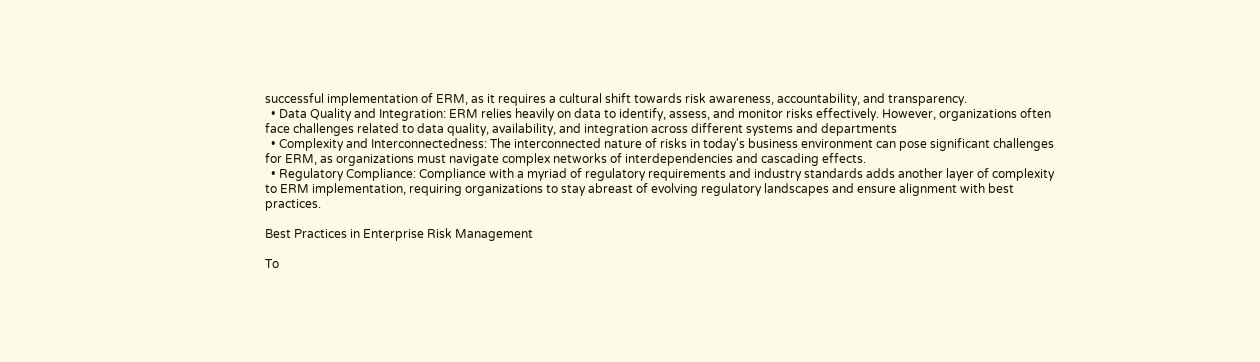successful implementation of ERM, as it requires a cultural shift towards risk awareness, accountability, and transparency.
  • Data Quality and Integration: ERM relies heavily on data to identify, assess, and monitor risks effectively. However, organizations often face challenges related to data quality, availability, and integration across different systems and departments
  • Complexity and Interconnectedness: The interconnected nature of risks in today's business environment can pose significant challenges for ERM, as organizations must navigate complex networks of interdependencies and cascading effects.
  • Regulatory Compliance: Compliance with a myriad of regulatory requirements and industry standards adds another layer of complexity to ERM implementation, requiring organizations to stay abreast of evolving regulatory landscapes and ensure alignment with best practices.

Best Practices in Enterprise Risk Management

To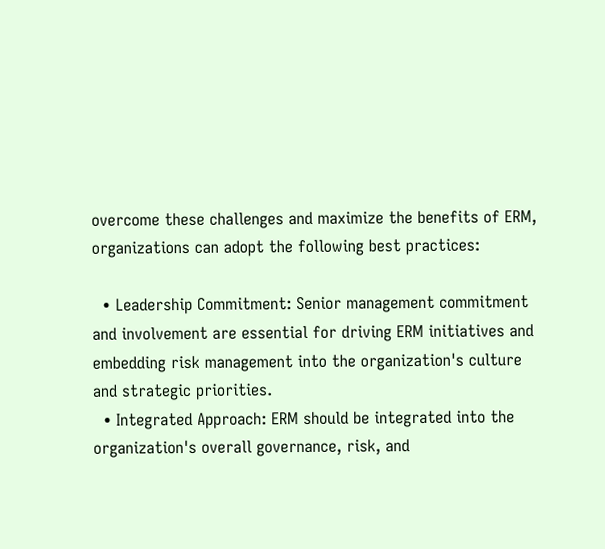overcome these challenges and maximize the benefits of ERM, organizations can adopt the following best practices:

  • Leadership Commitment: Senior management commitment and involvement are essential for driving ERM initiatives and embedding risk management into the organization's culture and strategic priorities.
  • Integrated Approach: ERM should be integrated into the organization's overall governance, risk, and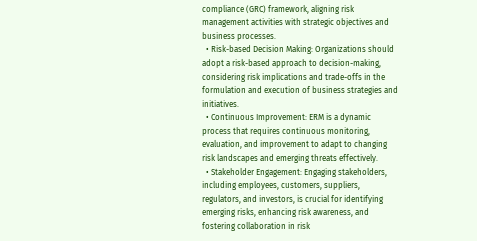compliance (GRC) framework, aligning risk management activities with strategic objectives and business processes.
  • Risk-based Decision Making: Organizations should adopt a risk-based approach to decision-making, considering risk implications and trade-offs in the formulation and execution of business strategies and initiatives.
  • Continuous Improvement: ERM is a dynamic process that requires continuous monitoring, evaluation, and improvement to adapt to changing risk landscapes and emerging threats effectively.
  • Stakeholder Engagement: Engaging stakeholders, including employees, customers, suppliers, regulators, and investors, is crucial for identifying emerging risks, enhancing risk awareness, and fostering collaboration in risk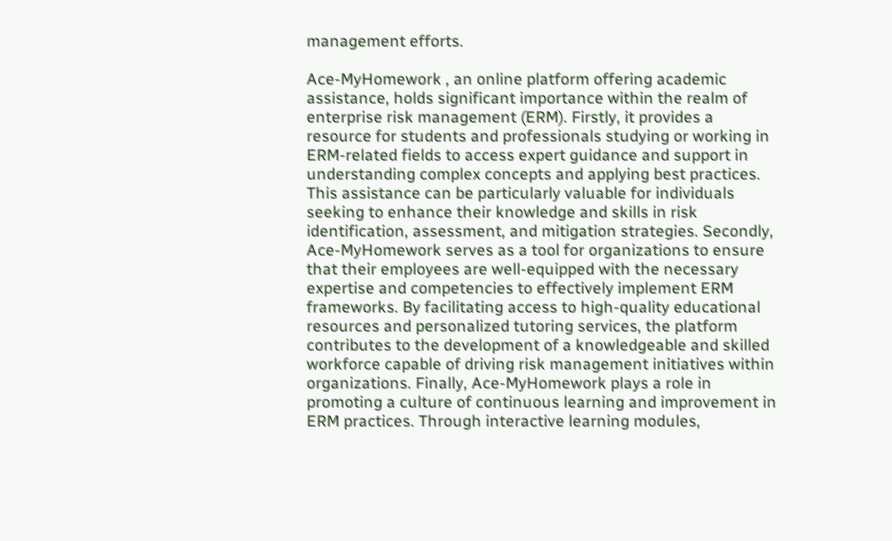management efforts.

Ace-MyHomework , an online platform offering academic assistance, holds significant importance within the realm of enterprise risk management (ERM). Firstly, it provides a resource for students and professionals studying or working in ERM-related fields to access expert guidance and support in understanding complex concepts and applying best practices. This assistance can be particularly valuable for individuals seeking to enhance their knowledge and skills in risk identification, assessment, and mitigation strategies. Secondly, Ace-MyHomework serves as a tool for organizations to ensure that their employees are well-equipped with the necessary expertise and competencies to effectively implement ERM frameworks. By facilitating access to high-quality educational resources and personalized tutoring services, the platform contributes to the development of a knowledgeable and skilled workforce capable of driving risk management initiatives within organizations. Finally, Ace-MyHomework plays a role in promoting a culture of continuous learning and improvement in ERM practices. Through interactive learning modules,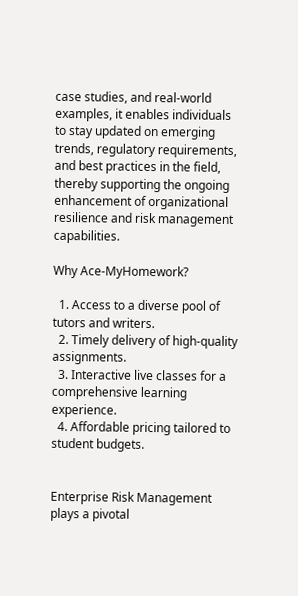case studies, and real-world examples, it enables individuals to stay updated on emerging trends, regulatory requirements, and best practices in the field, thereby supporting the ongoing enhancement of organizational resilience and risk management capabilities.

Why Ace-MyHomework?

  1. Access to a diverse pool of tutors and writers.
  2. Timely delivery of high-quality assignments.
  3. Interactive live classes for a comprehensive learning experience.
  4. Affordable pricing tailored to student budgets.


Enterprise Risk Management plays a pivotal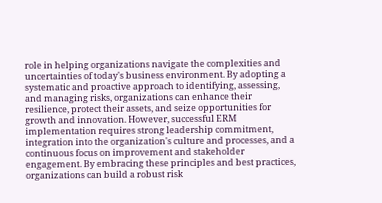role in helping organizations navigate the complexities and uncertainties of today's business environment. By adopting a systematic and proactive approach to identifying, assessing, and managing risks, organizations can enhance their resilience, protect their assets, and seize opportunities for growth and innovation. However, successful ERM implementation requires strong leadership commitment, integration into the organization's culture and processes, and a continuous focus on improvement and stakeholder engagement. By embracing these principles and best practices, organizations can build a robust risk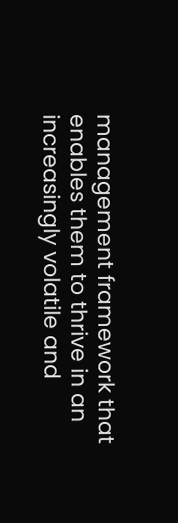management framework that enables them to thrive in an increasingly volatile and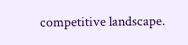competitive landscape.